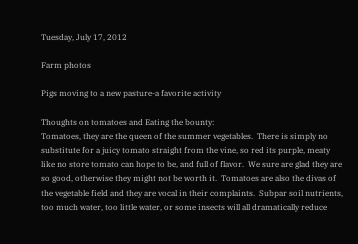Tuesday, July 17, 2012

Farm photos

Pigs moving to a new pasture-a favorite activity

Thoughts on tomatoes and Eating the bounty:
Tomatoes, they are the queen of the summer vegetables.  There is simply no substitute for a juicy tomato straight from the vine, so red its purple, meaty like no store tomato can hope to be, and full of flavor.  We sure are glad they are so good, otherwise they might not be worth it.  Tomatoes are also the divas of the vegetable field and they are vocal in their complaints.  Subpar soil nutrients, too much water, too little water, or some insects will all dramatically reduce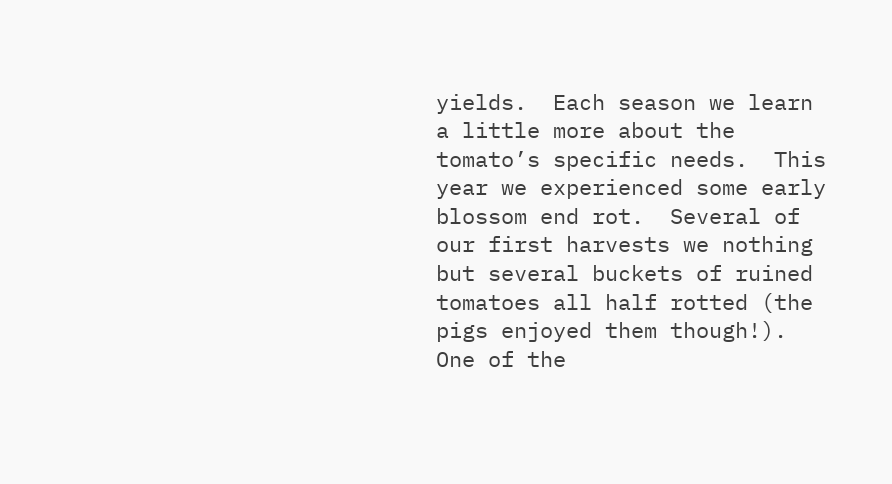yields.  Each season we learn a little more about the tomato’s specific needs.  This year we experienced some early blossom end rot.  Several of our first harvests we nothing but several buckets of ruined tomatoes all half rotted (the pigs enjoyed them though!).  One of the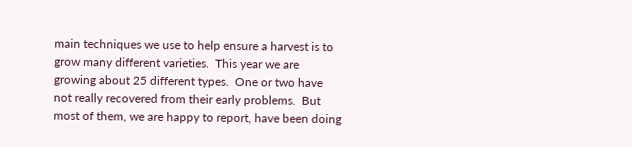main techniques we use to help ensure a harvest is to grow many different varieties.  This year we are growing about 25 different types.  One or two have not really recovered from their early problems.  But most of them, we are happy to report, have been doing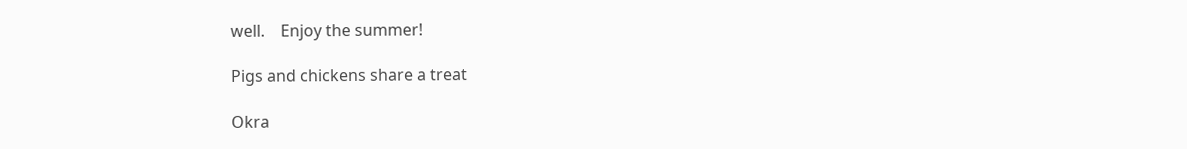well.    Enjoy the summer!

Pigs and chickens share a treat

Okra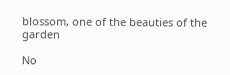blossom, one of the beauties of the garden

No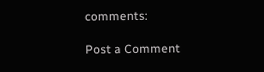comments:

Post a Comment